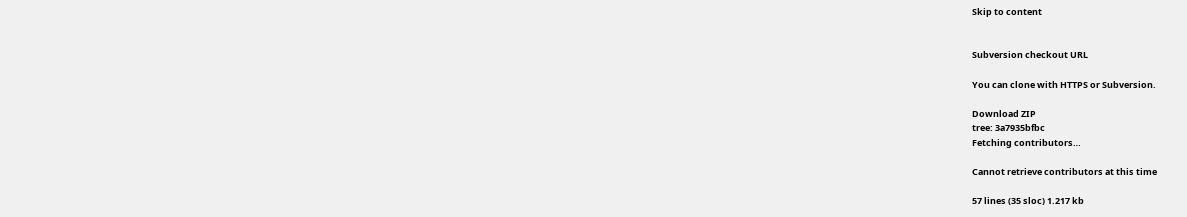Skip to content


Subversion checkout URL

You can clone with HTTPS or Subversion.

Download ZIP
tree: 3a7935bfbc
Fetching contributors…

Cannot retrieve contributors at this time

57 lines (35 sloc) 1.217 kb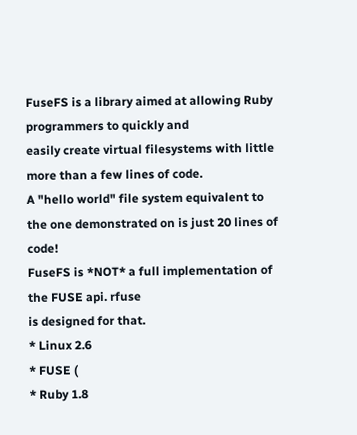FuseFS is a library aimed at allowing Ruby programmers to quickly and
easily create virtual filesystems with little more than a few lines of code.
A "hello world" file system equivalent to the one demonstrated on is just 20 lines of code!
FuseFS is *NOT* a full implementation of the FUSE api. rfuse
is designed for that.
* Linux 2.6
* FUSE (
* Ruby 1.8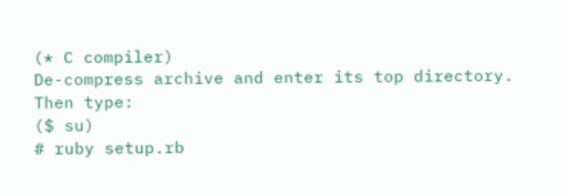(* C compiler)
De-compress archive and enter its top directory.
Then type:
($ su)
# ruby setup.rb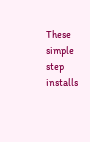These simple step installs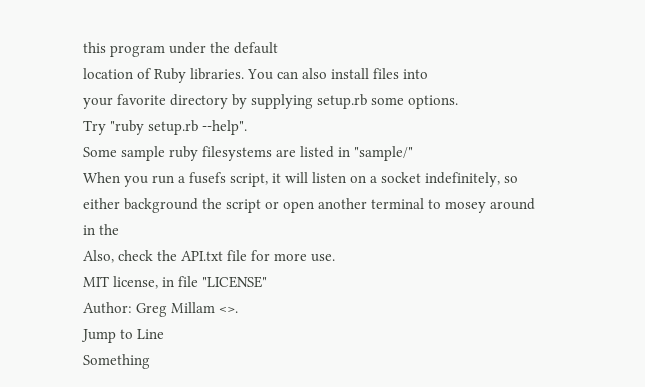this program under the default
location of Ruby libraries. You can also install files into
your favorite directory by supplying setup.rb some options.
Try "ruby setup.rb --help".
Some sample ruby filesystems are listed in "sample/"
When you run a fusefs script, it will listen on a socket indefinitely, so
either background the script or open another terminal to mosey around in the
Also, check the API.txt file for more use.
MIT license, in file "LICENSE"
Author: Greg Millam <>.
Jump to Line
Something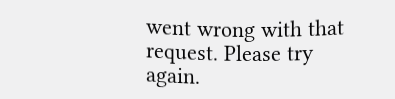went wrong with that request. Please try again.